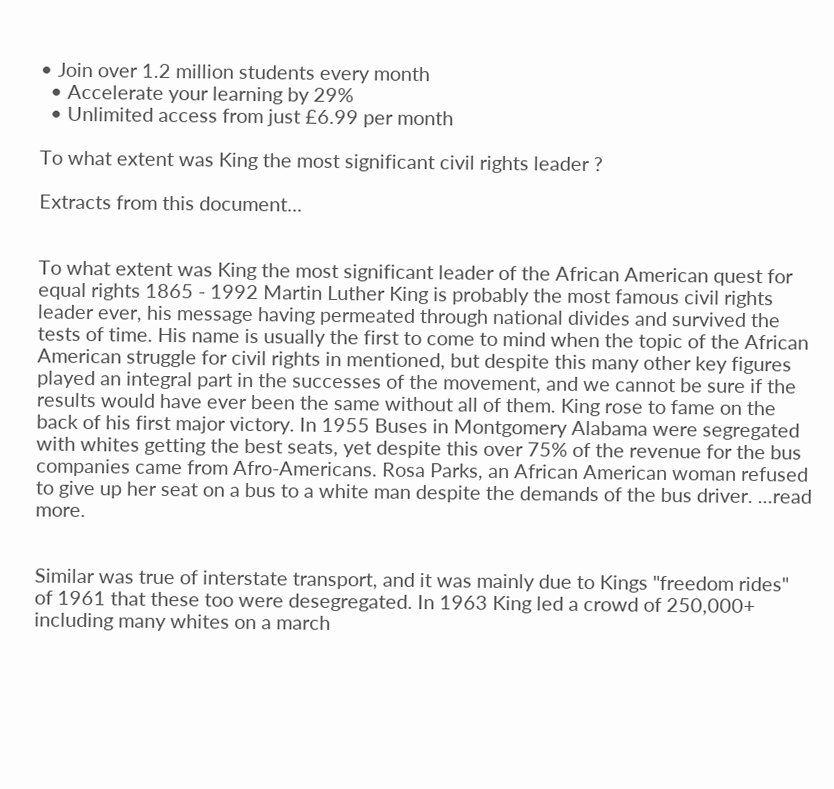• Join over 1.2 million students every month
  • Accelerate your learning by 29%
  • Unlimited access from just £6.99 per month

To what extent was King the most significant civil rights leader ?

Extracts from this document...


To what extent was King the most significant leader of the African American quest for equal rights 1865 - 1992 Martin Luther King is probably the most famous civil rights leader ever, his message having permeated through national divides and survived the tests of time. His name is usually the first to come to mind when the topic of the African American struggle for civil rights in mentioned, but despite this many other key figures played an integral part in the successes of the movement, and we cannot be sure if the results would have ever been the same without all of them. King rose to fame on the back of his first major victory. In 1955 Buses in Montgomery Alabama were segregated with whites getting the best seats, yet despite this over 75% of the revenue for the bus companies came from Afro-Americans. Rosa Parks, an African American woman refused to give up her seat on a bus to a white man despite the demands of the bus driver. ...read more.


Similar was true of interstate transport, and it was mainly due to Kings "freedom rides" of 1961 that these too were desegregated. In 1963 King led a crowd of 250,000+ including many whites on a march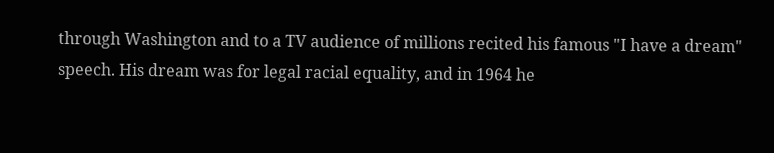through Washington and to a TV audience of millions recited his famous "I have a dream" speech. His dream was for legal racial equality, and in 1964 he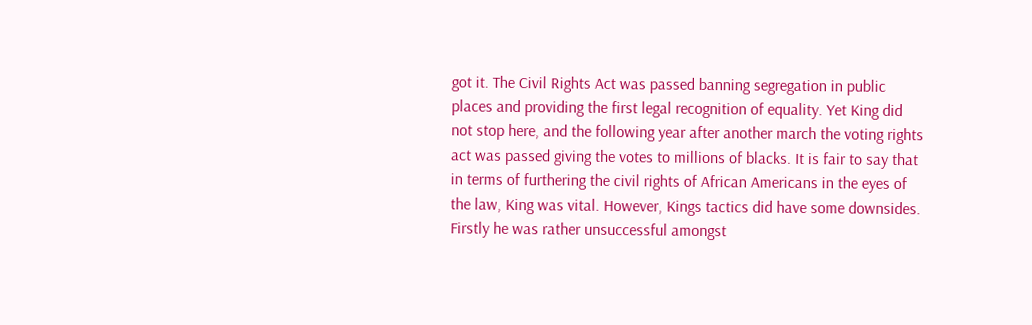got it. The Civil Rights Act was passed banning segregation in public places and providing the first legal recognition of equality. Yet King did not stop here, and the following year after another march the voting rights act was passed giving the votes to millions of blacks. It is fair to say that in terms of furthering the civil rights of African Americans in the eyes of the law, King was vital. However, Kings tactics did have some downsides. Firstly he was rather unsuccessful amongst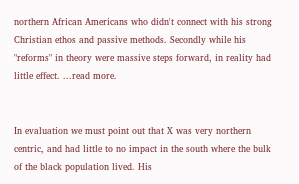northern African Americans who didn't connect with his strong Christian ethos and passive methods. Secondly while his "reforms" in theory were massive steps forward, in reality had little effect. ...read more.


In evaluation we must point out that X was very northern centric, and had little to no impact in the south where the bulk of the black population lived. His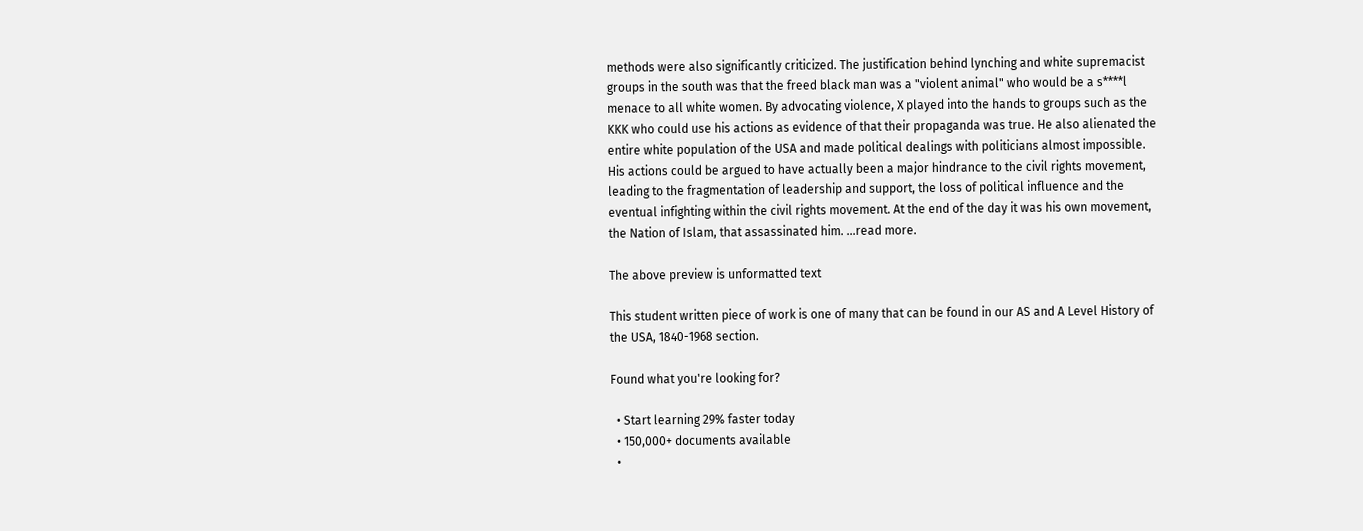methods were also significantly criticized. The justification behind lynching and white supremacist groups in the south was that the freed black man was a "violent animal" who would be a s****l menace to all white women. By advocating violence, X played into the hands to groups such as the KKK who could use his actions as evidence of that their propaganda was true. He also alienated the entire white population of the USA and made political dealings with politicians almost impossible. His actions could be argued to have actually been a major hindrance to the civil rights movement, leading to the fragmentation of leadership and support, the loss of political influence and the eventual infighting within the civil rights movement. At the end of the day it was his own movement, the Nation of Islam, that assassinated him. ...read more.

The above preview is unformatted text

This student written piece of work is one of many that can be found in our AS and A Level History of the USA, 1840-1968 section.

Found what you're looking for?

  • Start learning 29% faster today
  • 150,000+ documents available
  •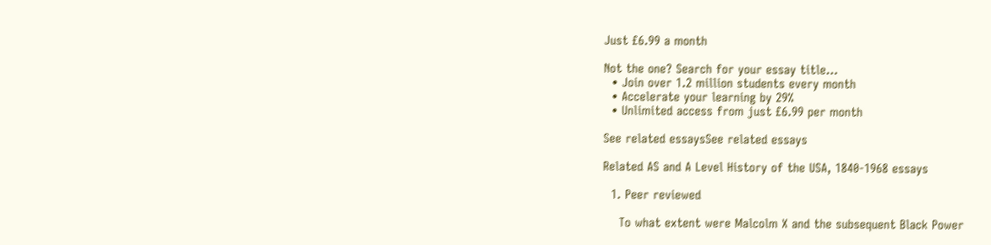Just £6.99 a month

Not the one? Search for your essay title...
  • Join over 1.2 million students every month
  • Accelerate your learning by 29%
  • Unlimited access from just £6.99 per month

See related essaysSee related essays

Related AS and A Level History of the USA, 1840-1968 essays

  1. Peer reviewed

    To what extent were Malcolm X and the subsequent Black Power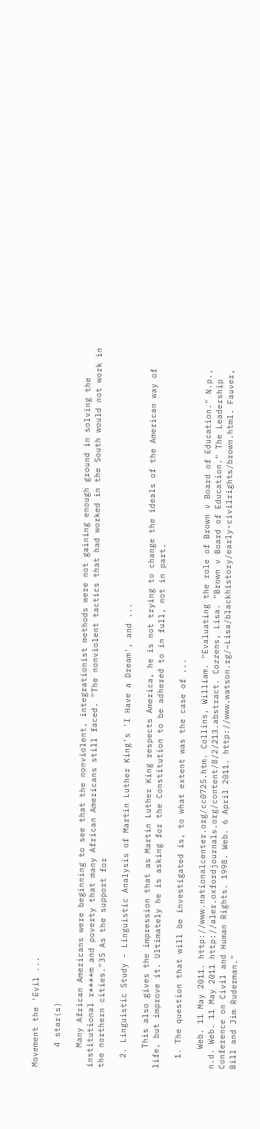Movement the 'Evil ...

    4 star(s)

    Many African Americans were beginning to see that the nonviolent, integrationist methods were not gaining enough ground in solving the institutional r****m and poverty that many African Americans still faced. "The nonviolent tactics that had worked in the South would not work in the northern cities."35 As the support for

  2. Linguistic Study - Linguistic Analysis of Martin Luther King's 'I Have a Dream', and ...

    This also gives the impression that as Martin Luther King respects America, he is not trying to change the ideals of the American way of life, but improve it. Ultimately he is asking for the Constitution to be adhered to in full, not in part.

  1. The question that will be investigated is, to what extent was the case of ...

    Web. 11 May 2011. http://www.nationalcenter.org/cc0725.htm. Collins, William. "Evaluating the role of Brown v Board of Education." N.p., n.d. Web. 11 May 2011 http://aler.oxfordjournals.org/content/8/2/213.abstract. Cozzens, Lisa. "Brown v Board of Education." The Leadership Conference on Civil and Human Rights. 1998. Web. 6 April 2011. http://www.watson.rg/~Lisa/blackhistory/early-civilrights/brown.html. Fauver, Bill and Jim Ruderman."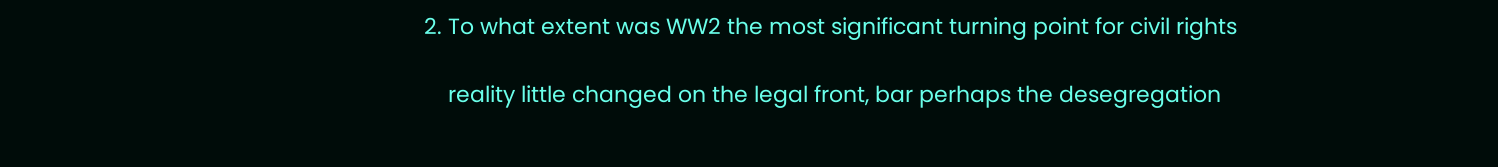2. To what extent was WW2 the most significant turning point for civil rights

    reality little changed on the legal front, bar perhaps the desegregation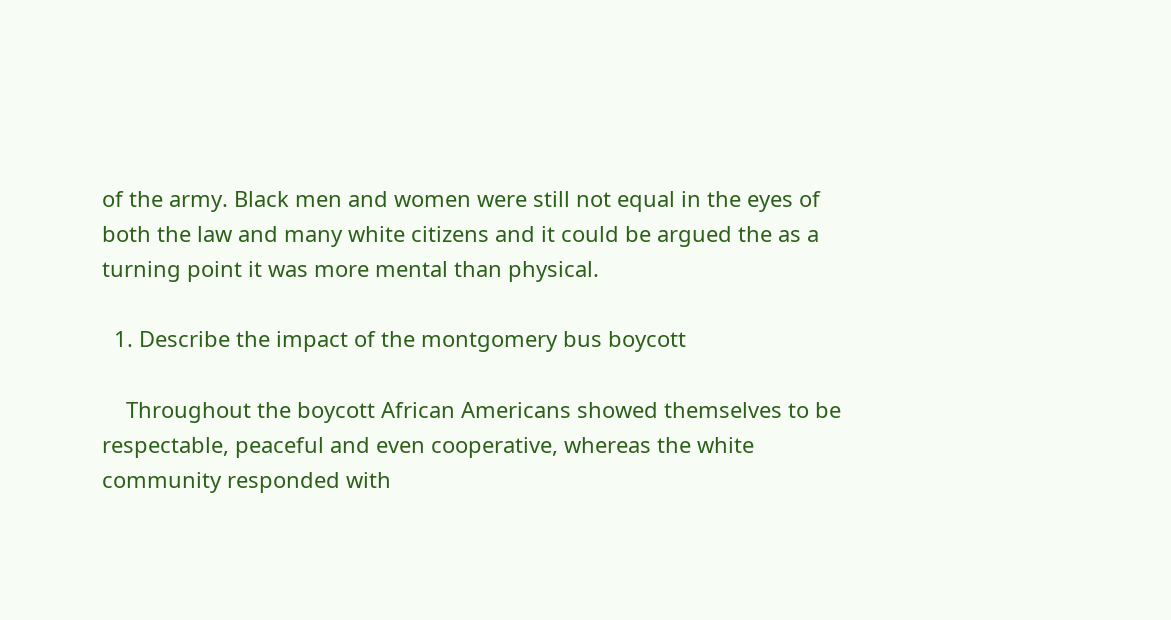of the army. Black men and women were still not equal in the eyes of both the law and many white citizens and it could be argued the as a turning point it was more mental than physical.

  1. Describe the impact of the montgomery bus boycott

    Throughout the boycott African Americans showed themselves to be respectable, peaceful and even cooperative, whereas the white community responded with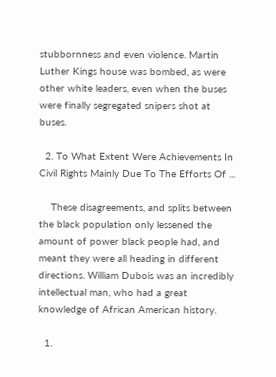stubbornness and even violence. Martin Luther Kings house was bombed, as were other white leaders, even when the buses were finally segregated snipers shot at buses.

  2. To What Extent Were Achievements In Civil Rights Mainly Due To The Efforts Of ...

    These disagreements, and splits between the black population only lessened the amount of power black people had, and meant they were all heading in different directions. William Dubois was an incredibly intellectual man, who had a great knowledge of African American history.

  1.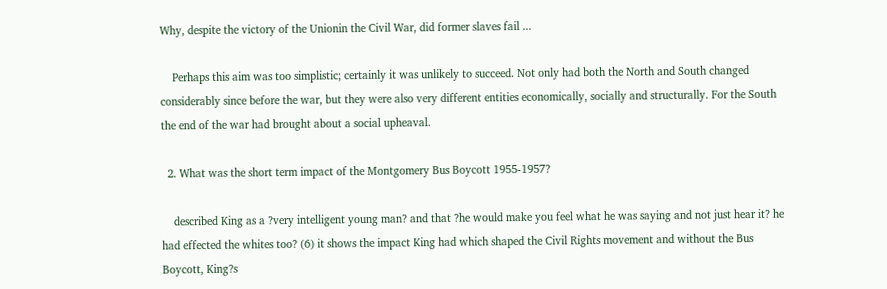Why, despite the victory of the Unionin the Civil War, did former slaves fail ...

    Perhaps this aim was too simplistic; certainly it was unlikely to succeed. Not only had both the North and South changed considerably since before the war, but they were also very different entities economically, socially and structurally. For the South the end of the war had brought about a social upheaval.

  2. What was the short term impact of the Montgomery Bus Boycott 1955-1957?

    described King as a ?very intelligent young man? and that ?he would make you feel what he was saying and not just hear it? he had effected the whites too? (6) it shows the impact King had which shaped the Civil Rights movement and without the Bus Boycott, King?s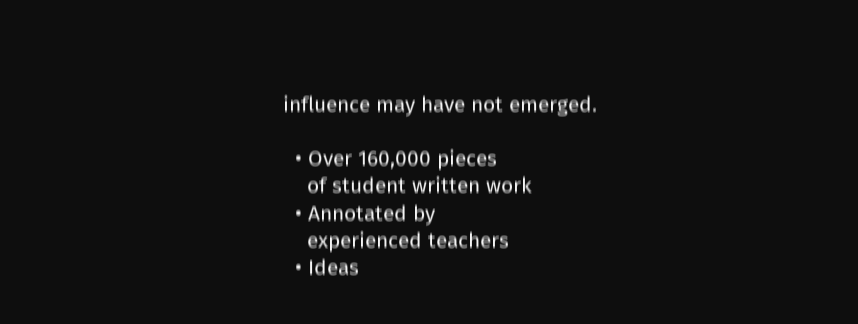influence may have not emerged.

  • Over 160,000 pieces
    of student written work
  • Annotated by
    experienced teachers
  • Ideas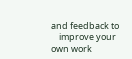and feedback to
    improve your own work